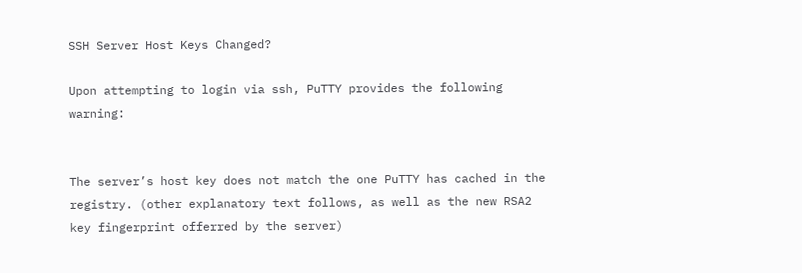SSH Server Host Keys Changed?

Upon attempting to login via ssh, PuTTY provides the following warning:


The server’s host key does not match the one PuTTY has cached in the registry. (other explanatory text follows, as well as the new RSA2 key fingerprint offerred by the server)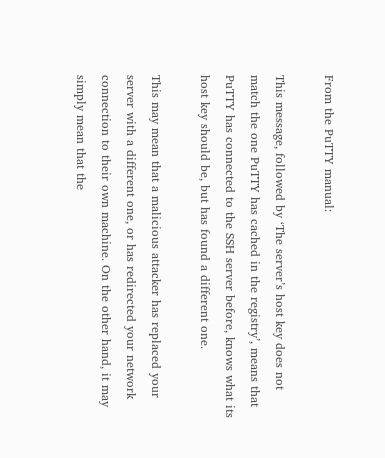From the PuTTY manual:

This message, followed by ‘The server’s host key does not match the one PuTTY has cached in the registry’, means that PuTTY has connected to the SSH server before, knows what its host key should be, but has found a different one.

This may mean that a malicious attacker has replaced your server with a different one, or has redirected your network connection to their own machine. On the other hand, it may simply mean that the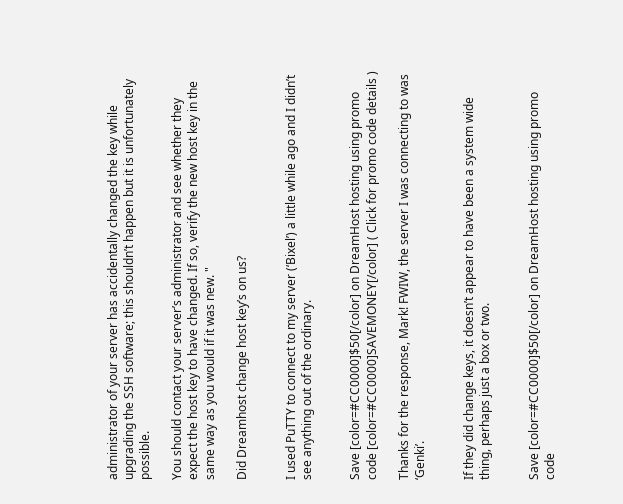administrator of your server has accidentally changed the key while upgrading the SSH software; this shouldn’t happen but it is unfortunately possible.

You should contact your server’s administrator and see whether they expect the host key to have changed. If so, verify the new host key in the same way as you would if it was new. "

Did Dreamhost change host key’s on us?


I used PuTTY to connect to my server (‘Bixel’) a little while ago and I didn’t see anything out of the ordinary.


Save [color=#CC0000]$50[/color] on DreamHost hosting using promo code [color=#CC0000]SAVEMONEY[/color] ( Click for promo code details )

Thanks for the response, Mark! FWIW, the server I was connecting to was ‘Genki’.


If they did change keys, it doesn’t appear to have been a system wide thing, perhaps just a box or two.


Save [color=#CC0000]$50[/color] on DreamHost hosting using promo code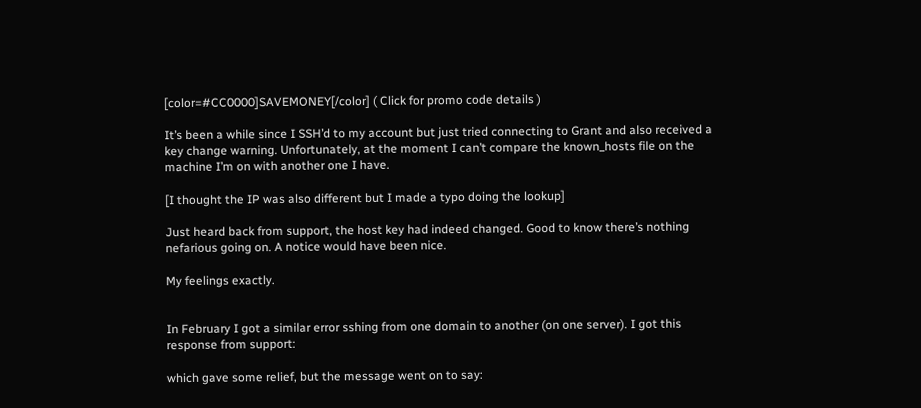[color=#CC0000]SAVEMONEY[/color] ( Click for promo code details )

It’s been a while since I SSH’d to my account but just tried connecting to Grant and also received a key change warning. Unfortunately, at the moment I can’t compare the known_hosts file on the machine I’m on with another one I have.

[I thought the IP was also different but I made a typo doing the lookup]

Just heard back from support, the host key had indeed changed. Good to know there’s nothing nefarious going on. A notice would have been nice.

My feelings exactly.


In February I got a similar error sshing from one domain to another (on one server). I got this response from support:

which gave some relief, but the message went on to say: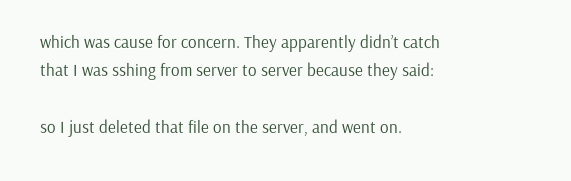which was cause for concern. They apparently didn’t catch that I was sshing from server to server because they said:

so I just deleted that file on the server, and went on.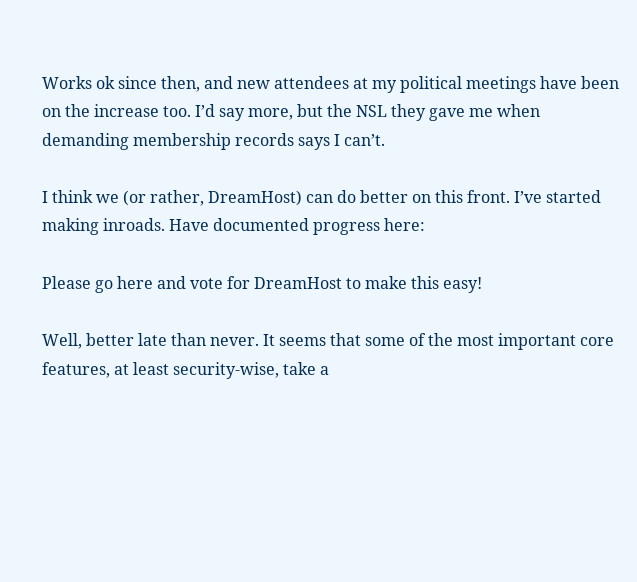Works ok since then, and new attendees at my political meetings have been on the increase too. I’d say more, but the NSL they gave me when demanding membership records says I can’t.

I think we (or rather, DreamHost) can do better on this front. I’ve started making inroads. Have documented progress here:

Please go here and vote for DreamHost to make this easy!

Well, better late than never. It seems that some of the most important core features, at least security-wise, take a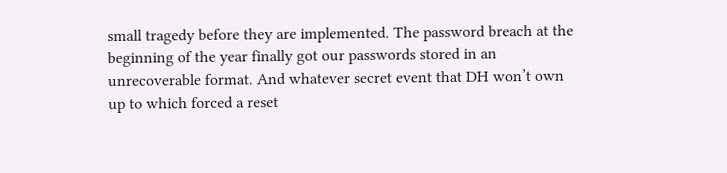small tragedy before they are implemented. The password breach at the beginning of the year finally got our passwords stored in an unrecoverable format. And whatever secret event that DH won’t own up to which forced a reset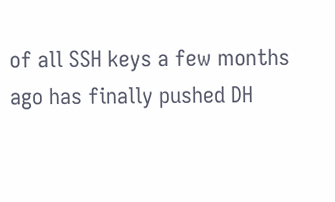of all SSH keys a few months ago has finally pushed DH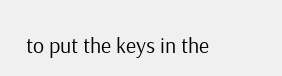to put the keys in the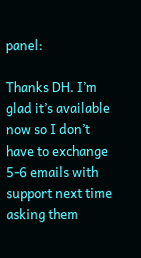panel:

Thanks DH. I’m glad it’s available now so I don’t have to exchange 5-6 emails with support next time asking them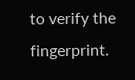to verify the fingerprint.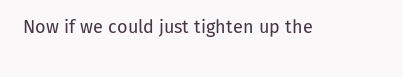Now if we could just tighten up the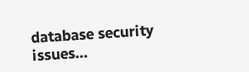database security issues…